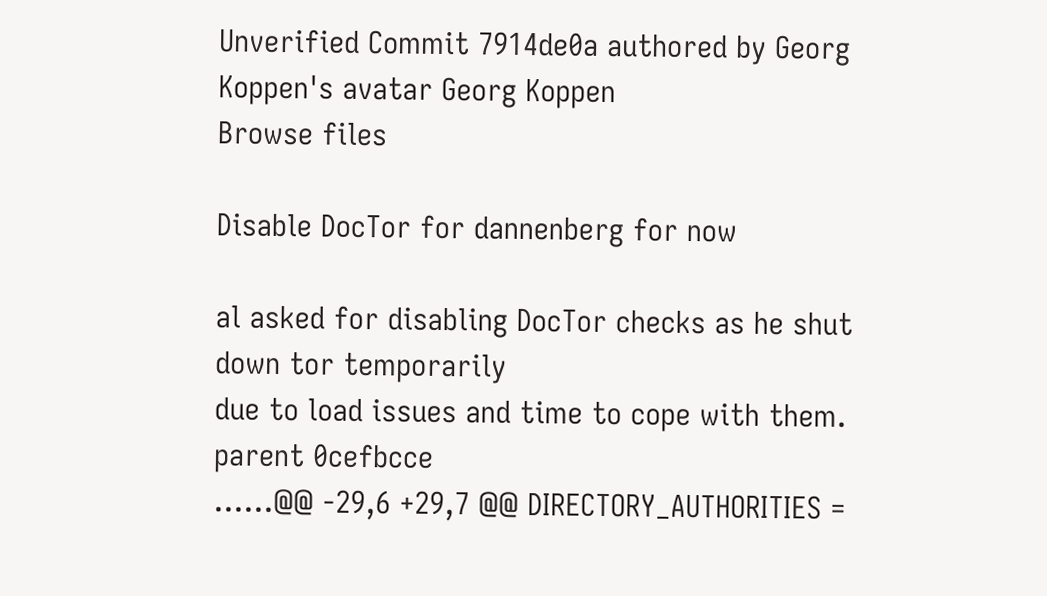Unverified Commit 7914de0a authored by Georg Koppen's avatar Georg Koppen
Browse files

Disable DocTor for dannenberg for now

al asked for disabling DocTor checks as he shut down tor temporarily
due to load issues and time to cope with them.
parent 0cefbcce
......@@ -29,6 +29,7 @@ DIRECTORY_AUTHORITIES =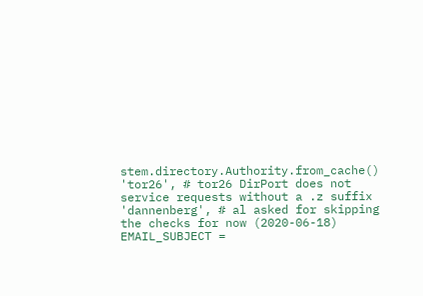stem.directory.Authority.from_cache()
'tor26', # tor26 DirPort does not service requests without a .z suffix
'dannenberg', # al asked for skipping the checks for now (2020-06-18)
EMAIL_SUBJECT =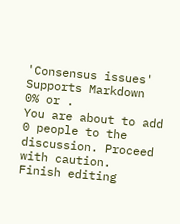'Consensus issues'
Supports Markdown
0% or .
You are about to add 0 people to the discussion. Proceed with caution.
Finish editing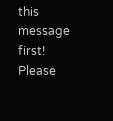this message first!
Please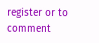register or to comment